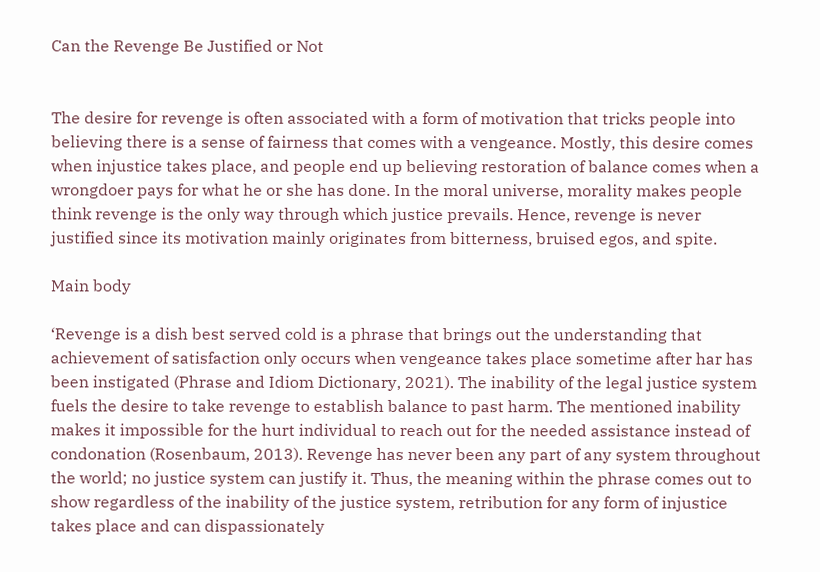Can the Revenge Be Justified or Not


The desire for revenge is often associated with a form of motivation that tricks people into believing there is a sense of fairness that comes with a vengeance. Mostly, this desire comes when injustice takes place, and people end up believing restoration of balance comes when a wrongdoer pays for what he or she has done. In the moral universe, morality makes people think revenge is the only way through which justice prevails. Hence, revenge is never justified since its motivation mainly originates from bitterness, bruised egos, and spite.

Main body

‘Revenge is a dish best served cold is a phrase that brings out the understanding that achievement of satisfaction only occurs when vengeance takes place sometime after har has been instigated (Phrase and Idiom Dictionary, 2021). The inability of the legal justice system fuels the desire to take revenge to establish balance to past harm. The mentioned inability makes it impossible for the hurt individual to reach out for the needed assistance instead of condonation (Rosenbaum, 2013). Revenge has never been any part of any system throughout the world; no justice system can justify it. Thus, the meaning within the phrase comes out to show regardless of the inability of the justice system, retribution for any form of injustice takes place and can dispassionately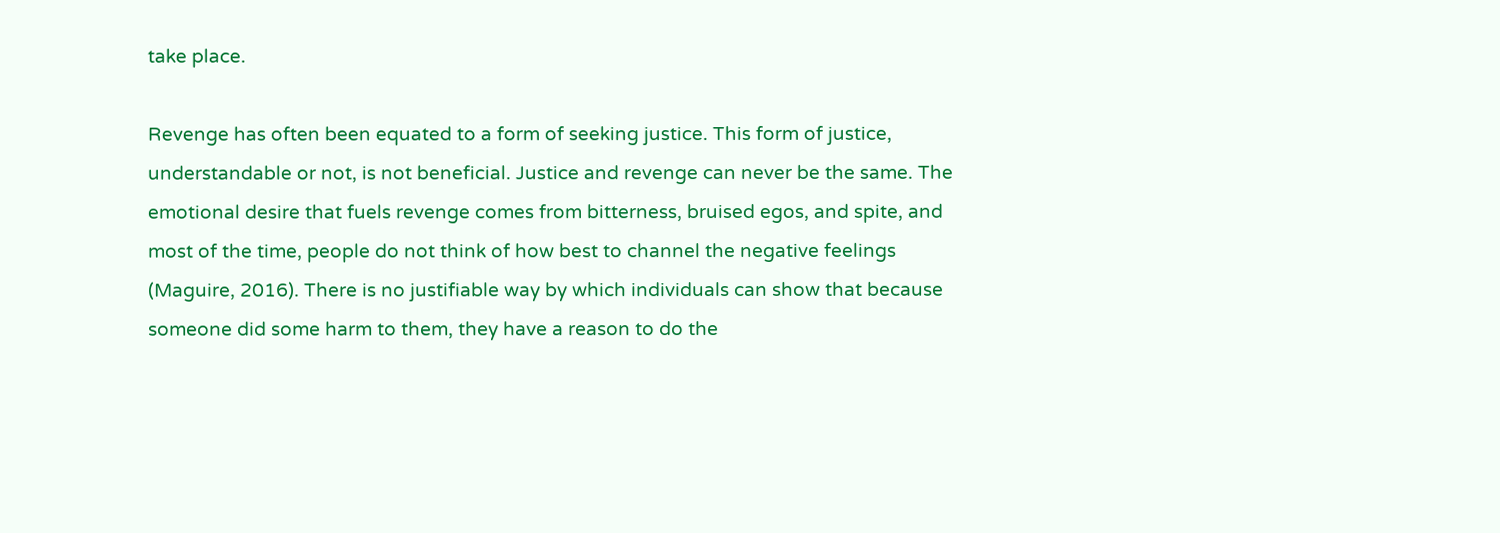take place.

Revenge has often been equated to a form of seeking justice. This form of justice, understandable or not, is not beneficial. Justice and revenge can never be the same. The emotional desire that fuels revenge comes from bitterness, bruised egos, and spite, and most of the time, people do not think of how best to channel the negative feelings (Maguire, 2016). There is no justifiable way by which individuals can show that because someone did some harm to them, they have a reason to do the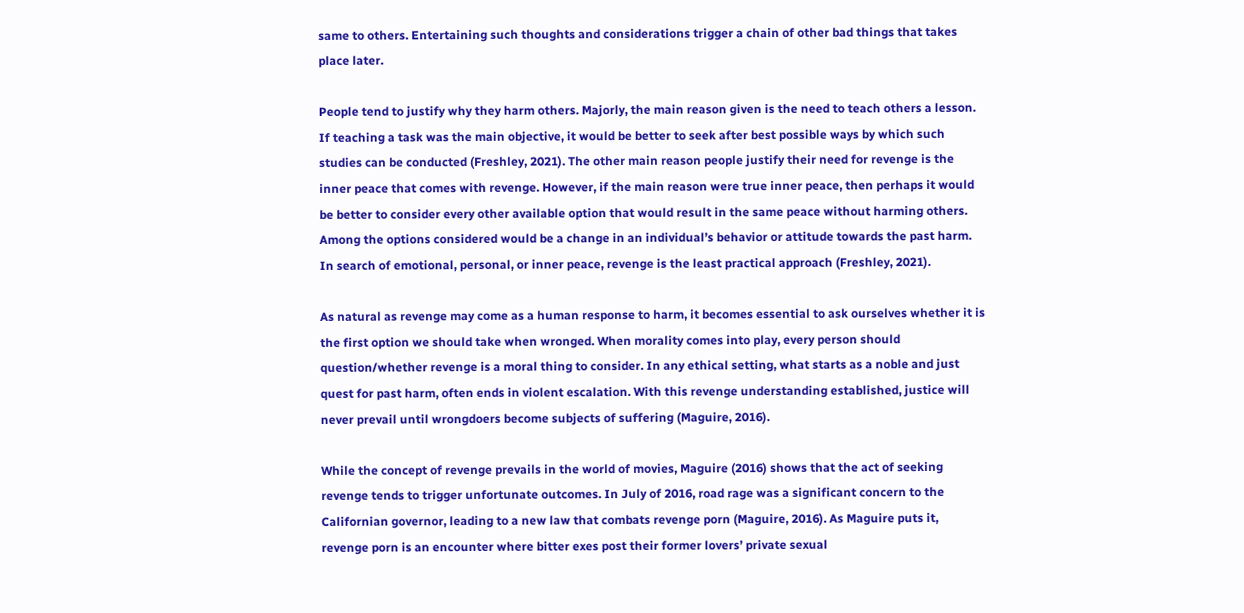same to others. Entertaining such thoughts and considerations trigger a chain of other bad things that takes place later.

People tend to justify why they harm others. Majorly, the main reason given is the need to teach others a lesson. If teaching a task was the main objective, it would be better to seek after best possible ways by which such studies can be conducted (Freshley, 2021). The other main reason people justify their need for revenge is the inner peace that comes with revenge. However, if the main reason were true inner peace, then perhaps it would be better to consider every other available option that would result in the same peace without harming others. Among the options considered would be a change in an individual’s behavior or attitude towards the past harm. In search of emotional, personal, or inner peace, revenge is the least practical approach (Freshley, 2021).

As natural as revenge may come as a human response to harm, it becomes essential to ask ourselves whether it is the first option we should take when wronged. When morality comes into play, every person should question/whether revenge is a moral thing to consider. In any ethical setting, what starts as a noble and just quest for past harm, often ends in violent escalation. With this revenge understanding established, justice will never prevail until wrongdoers become subjects of suffering (Maguire, 2016).

While the concept of revenge prevails in the world of movies, Maguire (2016) shows that the act of seeking revenge tends to trigger unfortunate outcomes. In July of 2016, road rage was a significant concern to the Californian governor, leading to a new law that combats revenge porn (Maguire, 2016). As Maguire puts it, revenge porn is an encounter where bitter exes post their former lovers’ private sexual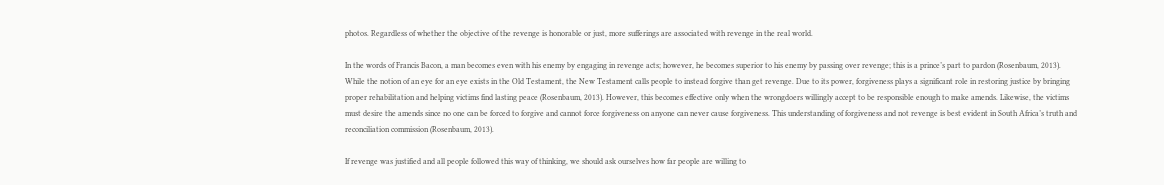photos. Regardless of whether the objective of the revenge is honorable or just, more sufferings are associated with revenge in the real world.

In the words of Francis Bacon, a man becomes even with his enemy by engaging in revenge acts; however, he becomes superior to his enemy by passing over revenge; this is a prince’s part to pardon (Rosenbaum, 2013). While the notion of an eye for an eye exists in the Old Testament, the New Testament calls people to instead forgive than get revenge. Due to its power, forgiveness plays a significant role in restoring justice by bringing proper rehabilitation and helping victims find lasting peace (Rosenbaum, 2013). However, this becomes effective only when the wrongdoers willingly accept to be responsible enough to make amends. Likewise, the victims must desire the amends since no one can be forced to forgive and cannot force forgiveness on anyone can never cause forgiveness. This understanding of forgiveness and not revenge is best evident in South Africa’s truth and reconciliation commission (Rosenbaum, 2013).

If revenge was justified and all people followed this way of thinking, we should ask ourselves how far people are willing to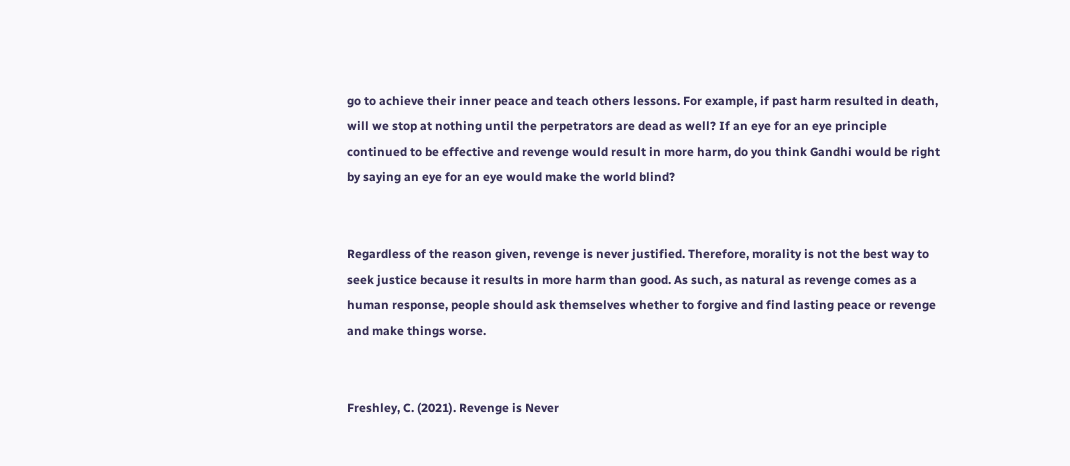go to achieve their inner peace and teach others lessons. For example, if past harm resulted in death, will we stop at nothing until the perpetrators are dead as well? If an eye for an eye principle continued to be effective and revenge would result in more harm, do you think Gandhi would be right by saying an eye for an eye would make the world blind?


Regardless of the reason given, revenge is never justified. Therefore, morality is not the best way to seek justice because it results in more harm than good. As such, as natural as revenge comes as a human response, people should ask themselves whether to forgive and find lasting peace or revenge and make things worse.


Freshley, C. (2021). Revenge is Never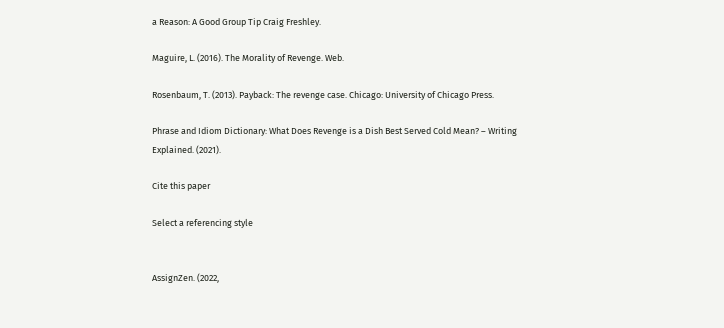a Reason: A Good Group Tip Craig Freshley.

Maguire, L. (2016). The Morality of Revenge. Web.

Rosenbaum, T. (2013). Payback: The revenge case. Chicago: University of Chicago Press.

Phrase and Idiom Dictionary: What Does Revenge is a Dish Best Served Cold Mean? – Writing Explained. (2021).

Cite this paper

Select a referencing style


AssignZen. (2022,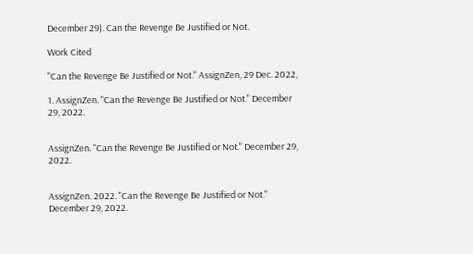December 29). Can the Revenge Be Justified or Not.

Work Cited

"Can the Revenge Be Justified or Not." AssignZen, 29 Dec. 2022,

1. AssignZen. "Can the Revenge Be Justified or Not." December 29, 2022.


AssignZen. "Can the Revenge Be Justified or Not." December 29, 2022.


AssignZen. 2022. "Can the Revenge Be Justified or Not." December 29, 2022.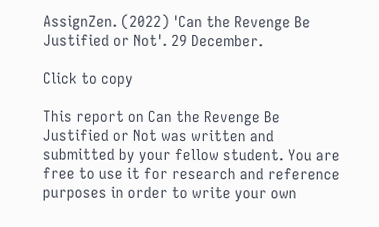AssignZen. (2022) 'Can the Revenge Be Justified or Not'. 29 December.

Click to copy

This report on Can the Revenge Be Justified or Not was written and submitted by your fellow student. You are free to use it for research and reference purposes in order to write your own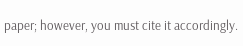paper; however, you must cite it accordingly.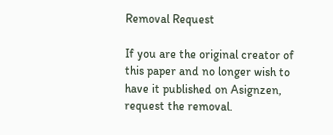Removal Request

If you are the original creator of this paper and no longer wish to have it published on Asignzen, request the removal.